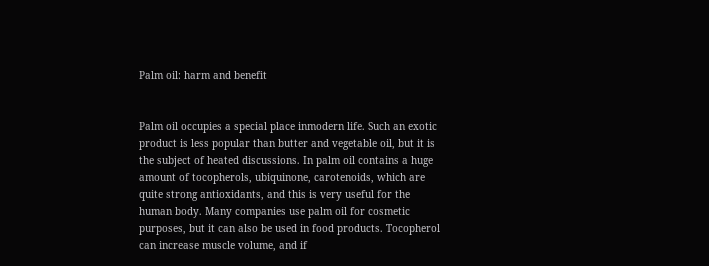Palm oil: harm and benefit


Palm oil occupies a special place inmodern life. Such an exotic product is less popular than butter and vegetable oil, but it is the subject of heated discussions. In palm oil contains a huge amount of tocopherols, ubiquinone, carotenoids, which are quite strong antioxidants, and this is very useful for the human body. Many companies use palm oil for cosmetic purposes, but it can also be used in food products. Tocopherol can increase muscle volume, and if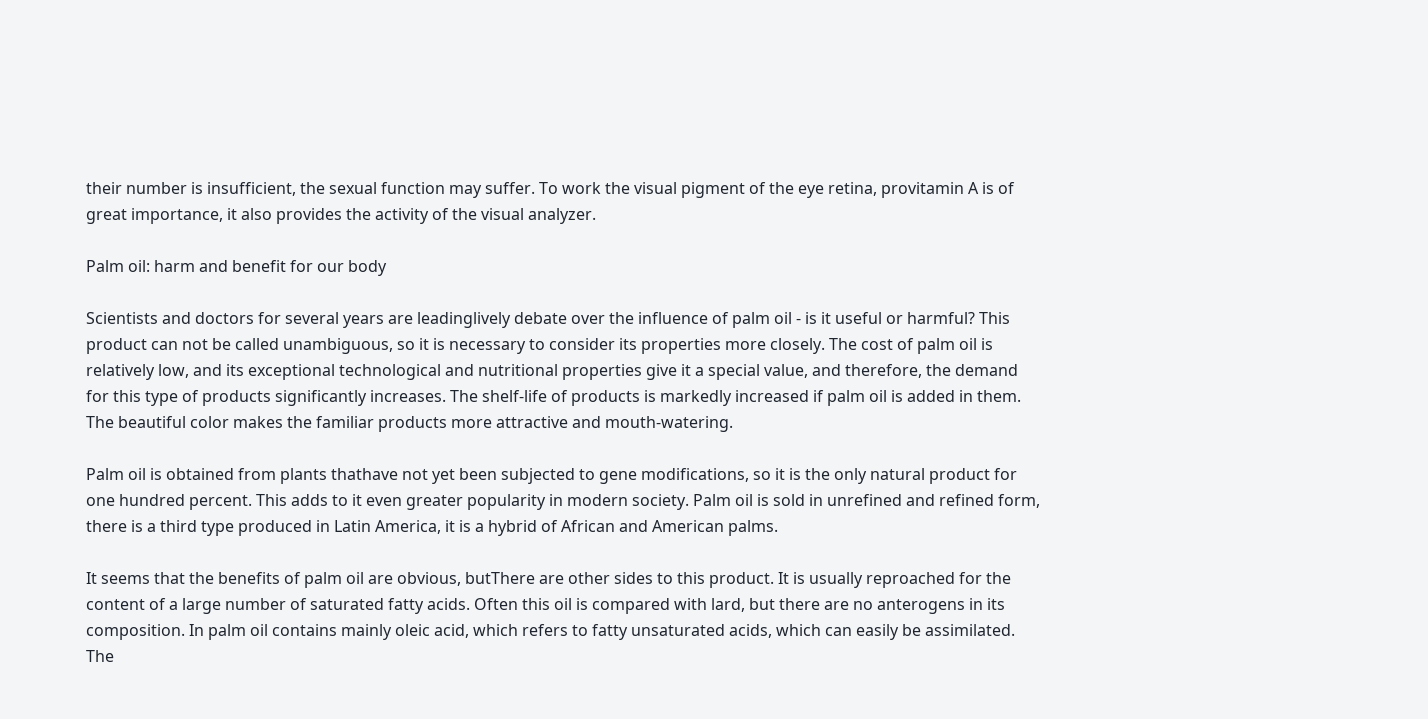their number is insufficient, the sexual function may suffer. To work the visual pigment of the eye retina, provitamin A is of great importance, it also provides the activity of the visual analyzer.

Palm oil: harm and benefit for our body

Scientists and doctors for several years are leadinglively debate over the influence of palm oil - is it useful or harmful? This product can not be called unambiguous, so it is necessary to consider its properties more closely. The cost of palm oil is relatively low, and its exceptional technological and nutritional properties give it a special value, and therefore, the demand for this type of products significantly increases. The shelf-life of products is markedly increased if palm oil is added in them. The beautiful color makes the familiar products more attractive and mouth-watering.

Palm oil is obtained from plants thathave not yet been subjected to gene modifications, so it is the only natural product for one hundred percent. This adds to it even greater popularity in modern society. Palm oil is sold in unrefined and refined form, there is a third type produced in Latin America, it is a hybrid of African and American palms.

It seems that the benefits of palm oil are obvious, butThere are other sides to this product. It is usually reproached for the content of a large number of saturated fatty acids. Often this oil is compared with lard, but there are no anterogens in its composition. In palm oil contains mainly oleic acid, which refers to fatty unsaturated acids, which can easily be assimilated. The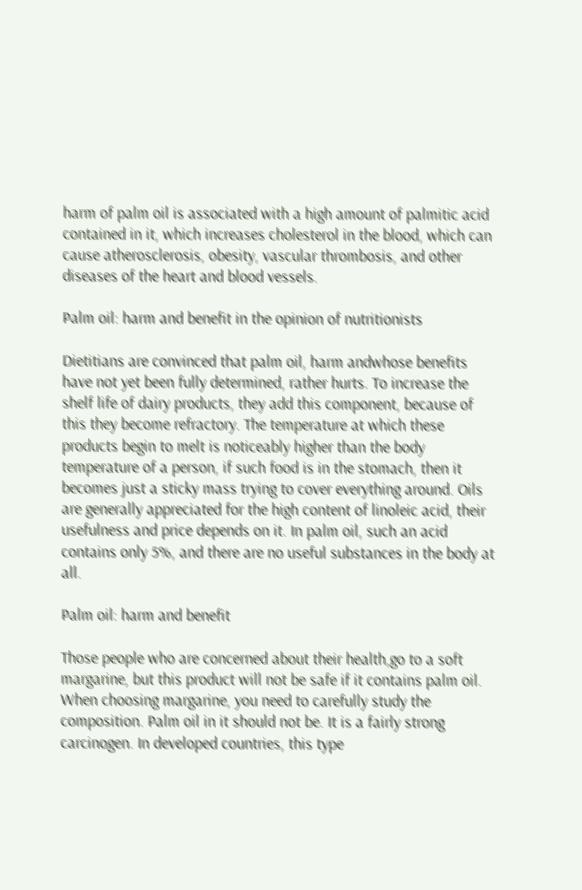harm of palm oil is associated with a high amount of palmitic acid contained in it, which increases cholesterol in the blood, which can cause atherosclerosis, obesity, vascular thrombosis, and other diseases of the heart and blood vessels.

Palm oil: harm and benefit in the opinion of nutritionists

Dietitians are convinced that palm oil, harm andwhose benefits have not yet been fully determined, rather hurts. To increase the shelf life of dairy products, they add this component, because of this they become refractory. The temperature at which these products begin to melt is noticeably higher than the body temperature of a person, if such food is in the stomach, then it becomes just a sticky mass trying to cover everything around. Oils are generally appreciated for the high content of linoleic acid, their usefulness and price depends on it. In palm oil, such an acid contains only 5%, and there are no useful substances in the body at all.

Palm oil: harm and benefit

Those people who are concerned about their health,go to a soft margarine, but this product will not be safe if it contains palm oil. When choosing margarine, you need to carefully study the composition. Palm oil in it should not be. It is a fairly strong carcinogen. In developed countries, this type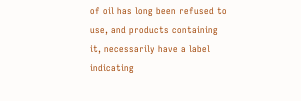of oil has long been refused to use, and products containing it, necessarily have a label indicating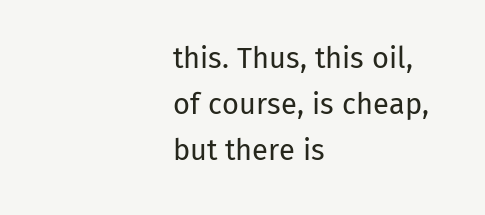this. Thus, this oil, of course, is cheap, but there is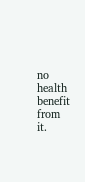no health benefit from it.